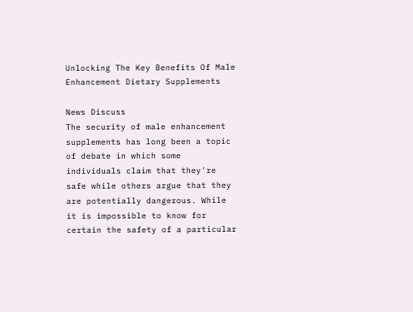Unlocking The Key Benefits Of Male Enhancement Dietary Supplements

News Discuss
The security of male enhancement supplements has long been a topic of debate in which some individuals claim that they're safe while others argue that they are potentially dangerous. While it is impossible to know for certain the safety of a particular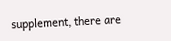supplement, there are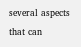several aspects that can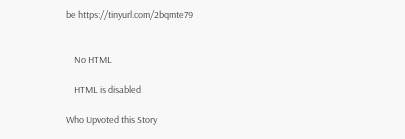be https://tinyurl.com/2bqmte79


    No HTML

    HTML is disabled

Who Upvoted this Story